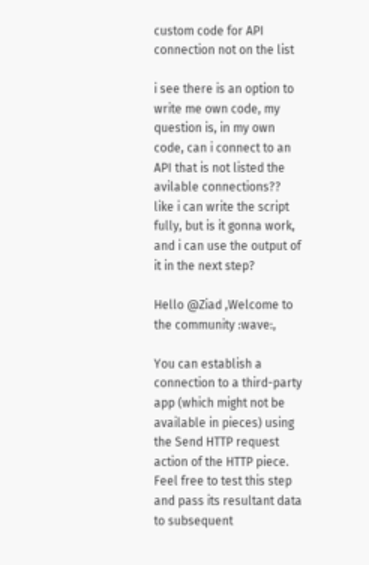custom code for API connection not on the list

i see there is an option to write me own code, my question is, in my own code, can i connect to an API that is not listed the avilable connections??
like i can write the script fully, but is it gonna work, and i can use the output of it in the next step?

Hello @Ziad ,Welcome to the community :wave:,

You can establish a connection to a third-party app (which might not be available in pieces) using the Send HTTP request action of the HTTP piece. Feel free to test this step and pass its resultant data to subsequent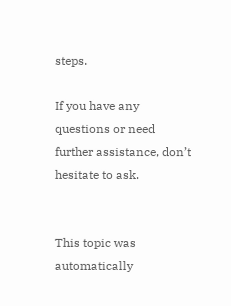steps.

If you have any questions or need further assistance, don’t hesitate to ask.


This topic was automatically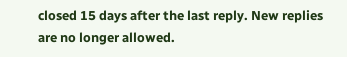closed 15 days after the last reply. New replies are no longer allowed.